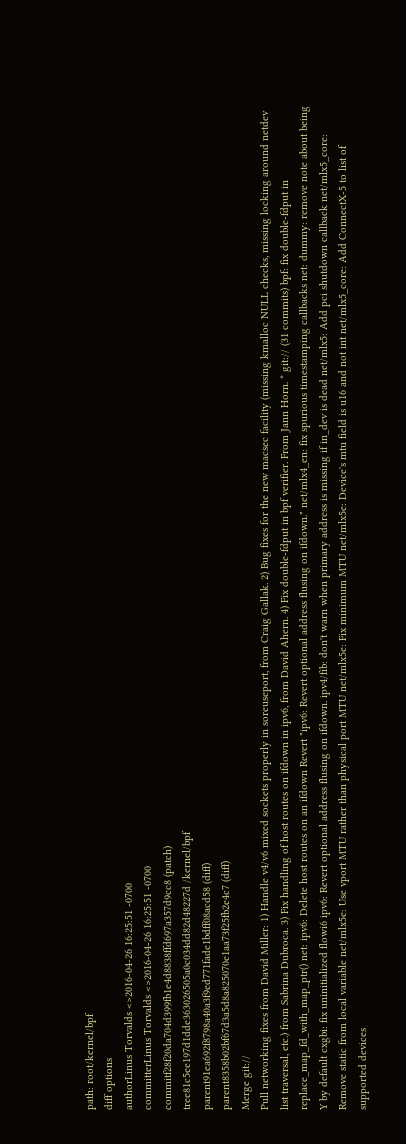path: root/kernel/bpf
diff options
authorLinus Torvalds <>2016-04-26 16:25:51 -0700
committerLinus Torvalds <>2016-04-26 16:25:51 -0700
commitf28f20da704d399fb1e4d8838ffd697a357d9cc8 (patch)
tree81c5ee197d1dde363026505a0c034dd82d48227d /kernel/bpf
parent91ea692f8798a40a3f9ed771fade1bdff08acd58 (diff)
parent8358b02bf67d3a5d8a825070e1aa73f25fb2e4c7 (diff)
Merge git://
Pull networking fixes from David Miller: 1) Handle v4/v6 mixed sockets properly in soreuseport, from Craig Gallak. 2) Bug fixes for the new macsec facility (missing kmalloc NULL checks, missing locking around netdev list traversal, etc.) from Sabrina Dubroca. 3) Fix handling of host routes on ifdown in ipv6, from David Ahern. 4) Fix double-fdput in bpf verifier. From Jann Horn. * git:// (31 commits) bpf: fix double-fdput in replace_map_fd_with_map_ptr() net: ipv6: Delete host routes on an ifdown Revert "ipv6: Revert optional address flusing on ifdown." net/mlx4_en: fix spurious timestamping callbacks net: dummy: remove note about being Y by default cxgbi: fix uninitialized flowi6 ipv6: Revert optional address flusing on ifdown. ipv4/fib: don't warn when primary address is missing if in_dev is dead net/mlx5: Add pci shutdown callback net/mlx5_core: Remove static from local variable net/mlx5e: Use vport MTU rather than physical port MTU net/mlx5e: Fix minimum MTU net/mlx5e: Device's mtu field is u16 and not int net/mlx5_core: Add ConnectX-5 to list of supported devices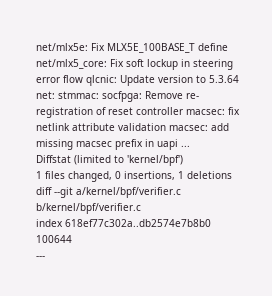net/mlx5e: Fix MLX5E_100BASE_T define net/mlx5_core: Fix soft lockup in steering error flow qlcnic: Update version to 5.3.64 net: stmmac: socfpga: Remove re-registration of reset controller macsec: fix netlink attribute validation macsec: add missing macsec prefix in uapi ...
Diffstat (limited to 'kernel/bpf')
1 files changed, 0 insertions, 1 deletions
diff --git a/kernel/bpf/verifier.c b/kernel/bpf/verifier.c
index 618ef77c302a..db2574e7b8b0 100644
---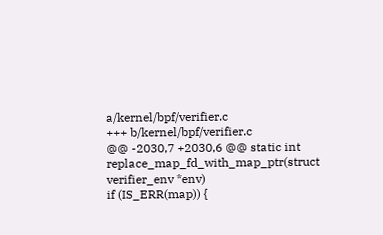a/kernel/bpf/verifier.c
+++ b/kernel/bpf/verifier.c
@@ -2030,7 +2030,6 @@ static int replace_map_fd_with_map_ptr(struct verifier_env *env)
if (IS_ERR(map)) {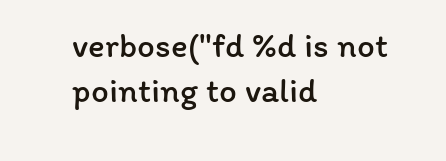verbose("fd %d is not pointing to valid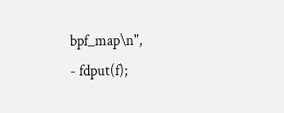bpf_map\n",
- fdput(f);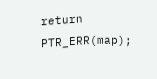return PTR_ERR(map);